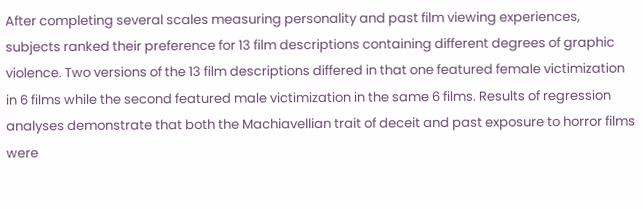After completing several scales measuring personality and past film viewing experiences, subjects ranked their preference for 13 film descriptions containing different degrees of graphic violence. Two versions of the 13 film descriptions differed in that one featured female victimization in 6 films while the second featured male victimization in the same 6 films. Results of regression analyses demonstrate that both the Machiavellian trait of deceit and past exposure to horror films were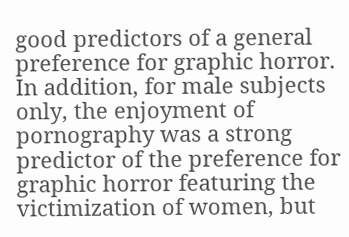good predictors of a general preference for graphic horror. In addition, for male subjects only, the enjoyment of pornography was a strong predictor of the preference for graphic horror featuring the victimization of women, but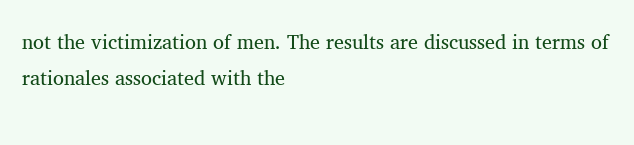not the victimization of men. The results are discussed in terms of rationales associated with the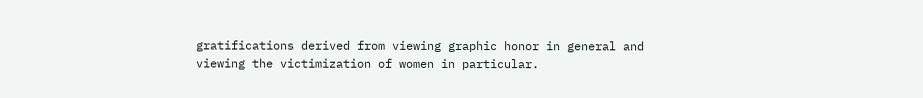gratifications derived from viewing graphic honor in general and viewing the victimization of women in particular.